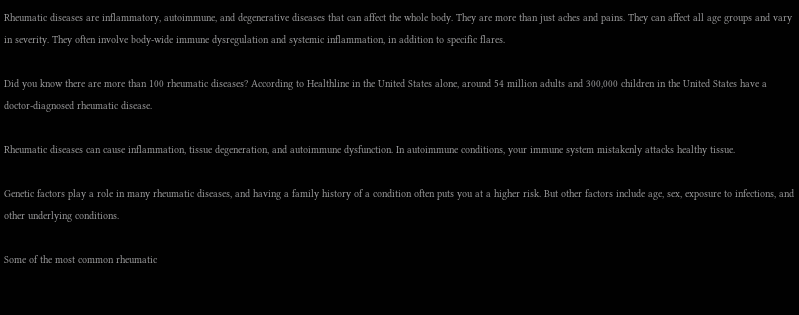Rheumatic diseases are inflammatory, autoimmune, and degenerative diseases that can affect the whole body. They are more than just aches and pains. They can affect all age groups and vary in severity. They often involve body-wide immune dysregulation and systemic inflammation, in addition to specific flares.

Did you know there are more than 100 rheumatic diseases? According to Healthline in the United States alone, around 54 million adults and 300,000 children in the United States have a doctor-diagnosed rheumatic disease.

Rheumatic diseases can cause inflammation, tissue degeneration, and autoimmune dysfunction. In autoimmune conditions, your immune system mistakenly attacks healthy tissue.

Genetic factors play a role in many rheumatic diseases, and having a family history of a condition often puts you at a higher risk. But other factors include age, sex, exposure to infections, and other underlying conditions.

Some of the most common rheumatic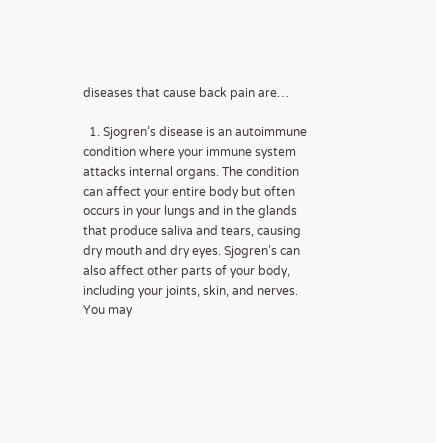diseases that cause back pain are…

  1. Sjogren’s disease is an autoimmune condition where your immune system attacks internal organs. The condition can affect your entire body but often occurs in your lungs and in the glands that produce saliva and tears, causing dry mouth and dry eyes. Sjogren’s can also affect other parts of your body, including your joints, skin, and nerves. You may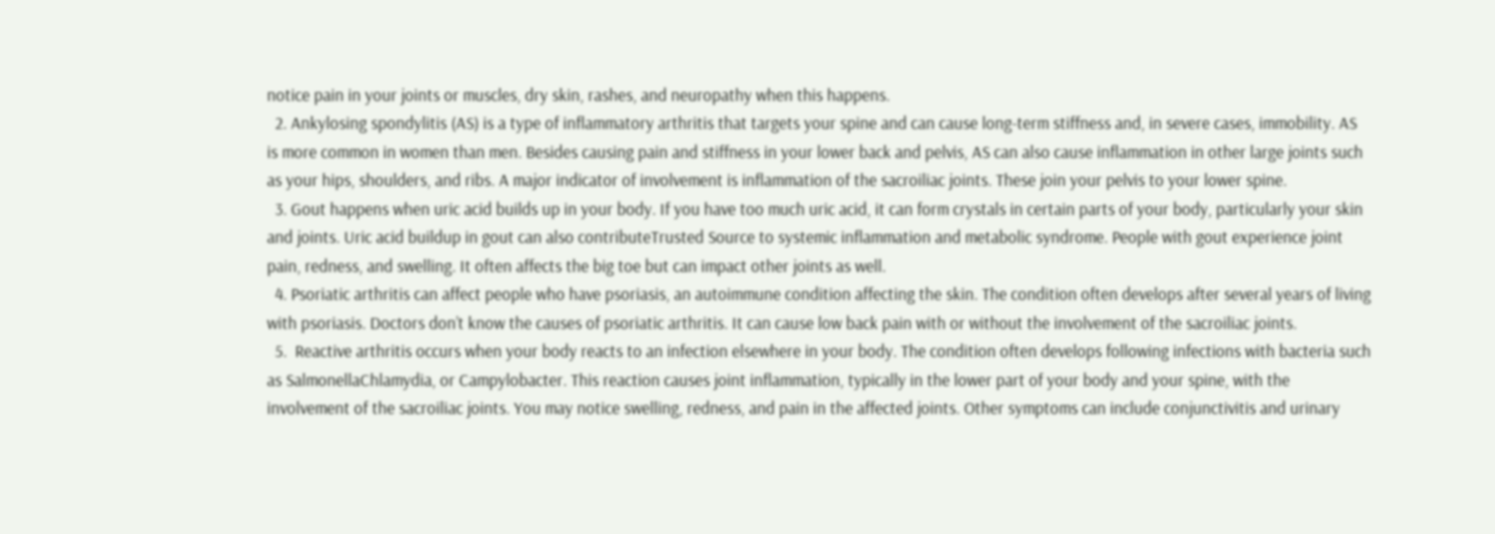notice pain in your joints or muscles, dry skin, rashes, and neuropathy when this happens.
  2. Ankylosing spondylitis (AS) is a type of inflammatory arthritis that targets your spine and can cause long-term stiffness and, in severe cases, immobility. AS is more common in women than men. Besides causing pain and stiffness in your lower back and pelvis, AS can also cause inflammation in other large joints such as your hips, shoulders, and ribs. A major indicator of involvement is inflammation of the sacroiliac joints. These join your pelvis to your lower spine.
  3. Gout happens when uric acid builds up in your body. If you have too much uric acid, it can form crystals in certain parts of your body, particularly your skin and joints. Uric acid buildup in gout can also contributeTrusted Source to systemic inflammation and metabolic syndrome. People with gout experience joint pain, redness, and swelling. It often affects the big toe but can impact other joints as well.
  4. Psoriatic arthritis can affect people who have psoriasis, an autoimmune condition affecting the skin. The condition often develops after several years of living with psoriasis. Doctors don’t know the causes of psoriatic arthritis. It can cause low back pain with or without the involvement of the sacroiliac joints.
  5.  Reactive arthritis occurs when your body reacts to an infection elsewhere in your body. The condition often develops following infections with bacteria such as SalmonellaChlamydia, or Campylobacter. This reaction causes joint inflammation, typically in the lower part of your body and your spine, with the involvement of the sacroiliac joints. You may notice swelling, redness, and pain in the affected joints. Other symptoms can include conjunctivitis and urinary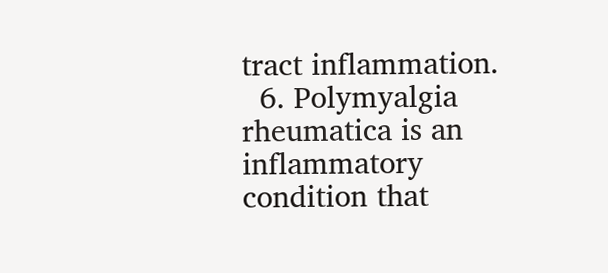tract inflammation.
  6. Polymyalgia rheumatica is an inflammatory condition that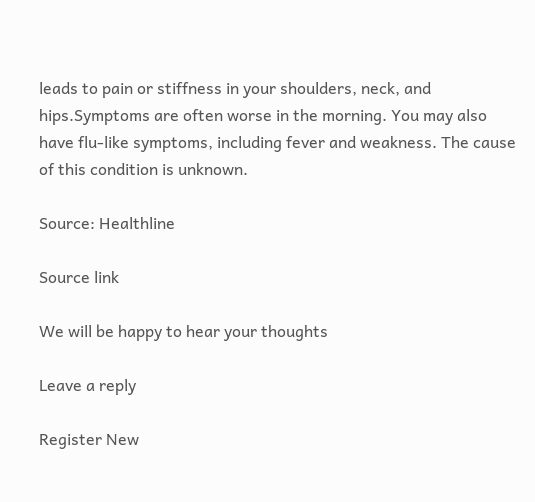leads to pain or stiffness in your shoulders, neck, and hips.Symptoms are often worse in the morning. You may also have flu-like symptoms, including fever and weakness. The cause of this condition is unknown.

Source: Healthline

Source link

We will be happy to hear your thoughts

Leave a reply

Register New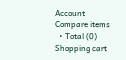Account
Compare items
  • Total (0)
Shopping cart